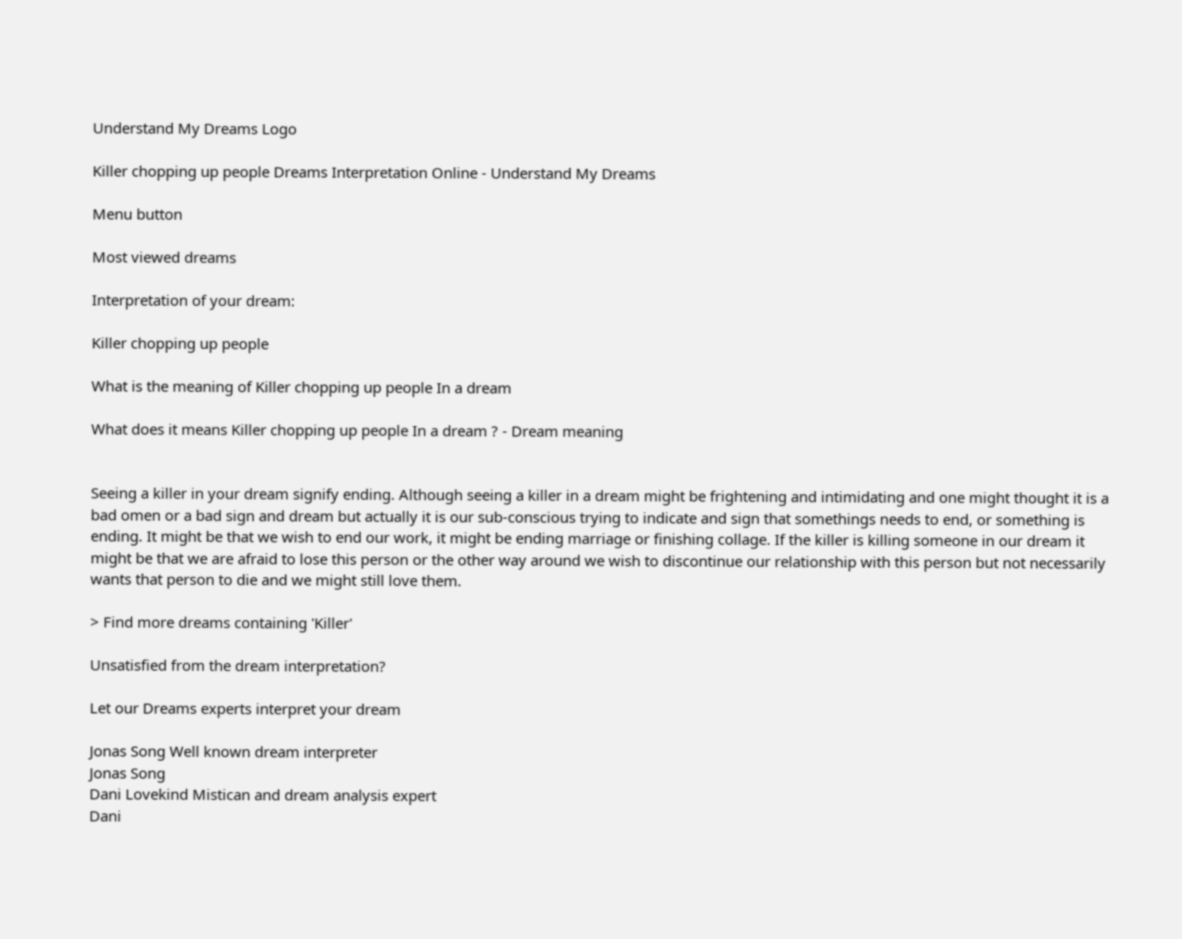Understand My Dreams Logo

Killer chopping up people Dreams Interpretation Online - Understand My Dreams

Menu button

Most viewed dreams

Interpretation of your dream:

Killer chopping up people

What is the meaning of Killer chopping up people In a dream

What does it means Killer chopping up people In a dream ? - Dream meaning


Seeing a killer in your dream signify ending. Although seeing a killer in a dream might be frightening and intimidating and one might thought it is a bad omen or a bad sign and dream but actually it is our sub-conscious trying to indicate and sign that somethings needs to end, or something is ending. It might be that we wish to end our work, it might be ending marriage or finishing collage. If the killer is killing someone in our dream it might be that we are afraid to lose this person or the other way around we wish to discontinue our relationship with this person but not necessarily wants that person to die and we might still love them.

> Find more dreams containing 'Killer'

Unsatisfied from the dream interpretation?

Let our Dreams experts interpret your dream

Jonas Song Well known dream interpreter
Jonas Song
Dani Lovekind Mistican and dream analysis expert
Dani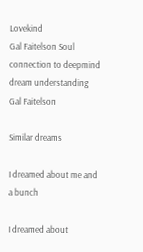Lovekind
Gal Faitelson Soul connection to deepmind dream understanding
Gal Faitelson

Similar dreams

I dreamed about me and a bunch

I dreamed about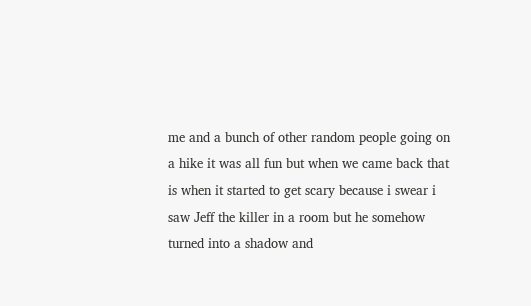me and a bunch of other random people going on a hike it was all fun but when we came back that is when it started to get scary because i swear i saw Jeff the killer in a room but he somehow turned into a shadow and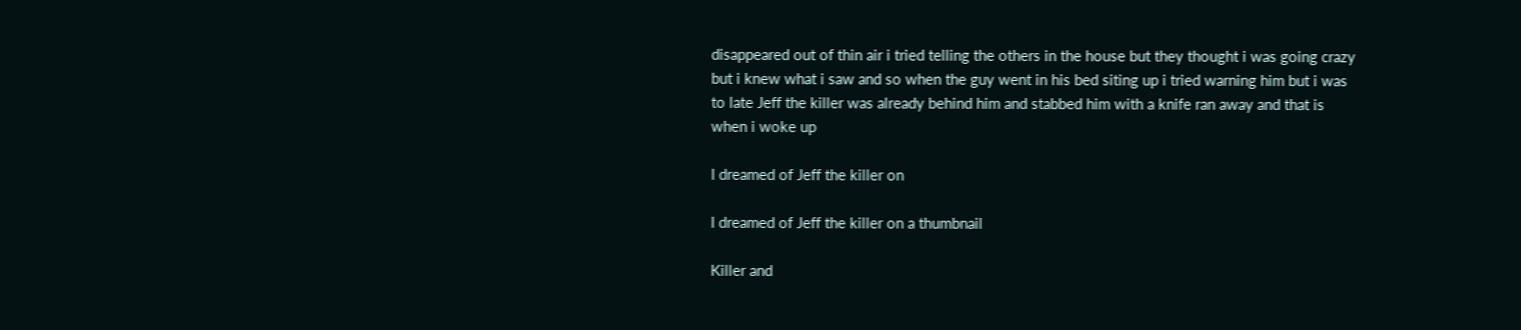disappeared out of thin air i tried telling the others in the house but they thought i was going crazy but i knew what i saw and so when the guy went in his bed siting up i tried warning him but i was to late Jeff the killer was already behind him and stabbed him with a knife ran away and that is when i woke up

I dreamed of Jeff the killer on

I dreamed of Jeff the killer on a thumbnail

Killer and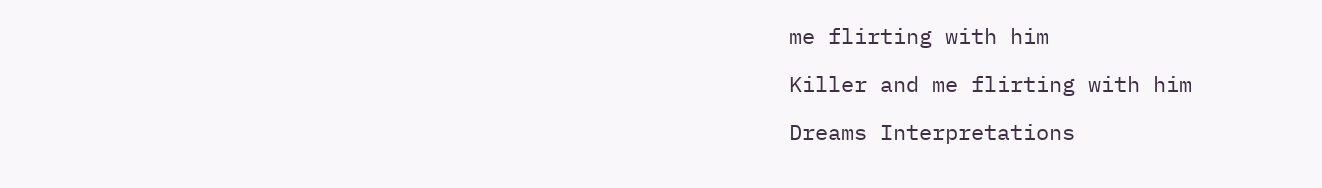me flirting with him

Killer and me flirting with him

Dreams Interpretations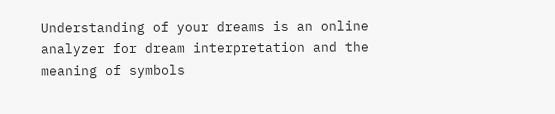Understanding of your dreams is an online analyzer for dream interpretation and the meaning of symbols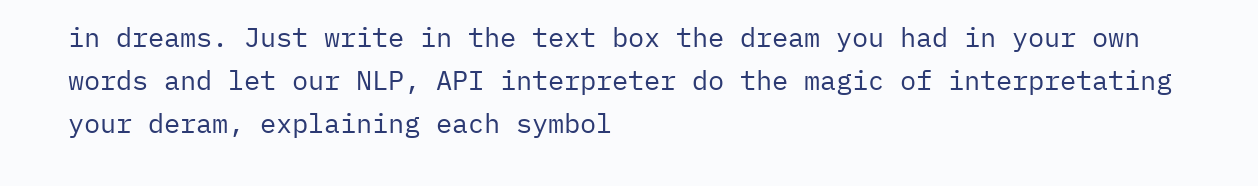in dreams. Just write in the text box the dream you had in your own words and let our NLP, API interpreter do the magic of interpretating your deram, explaining each symbol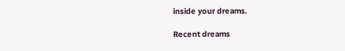inside your dreams.

Recent dreams